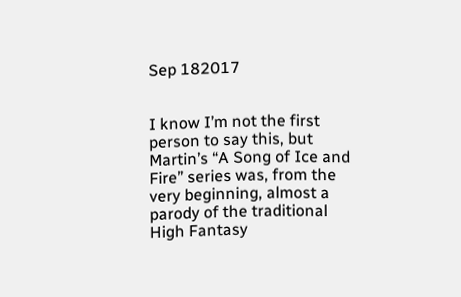Sep 182017


I know I’m not the first person to say this, but Martin’s “A Song of Ice and Fire” series was, from the very beginning, almost a parody of the traditional High Fantasy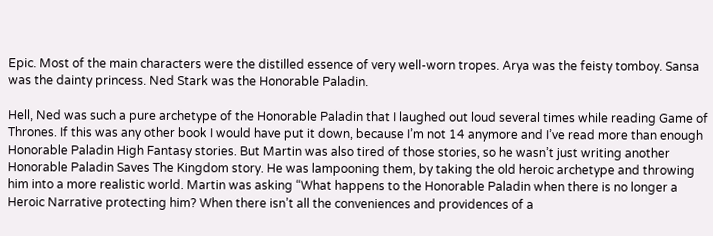Epic. Most of the main characters were the distilled essence of very well-worn tropes. Arya was the feisty tomboy. Sansa was the dainty princess. Ned Stark was the Honorable Paladin.

Hell, Ned was such a pure archetype of the Honorable Paladin that I laughed out loud several times while reading Game of Thrones. If this was any other book I would have put it down, because I’m not 14 anymore and I’ve read more than enough Honorable Paladin High Fantasy stories. But Martin was also tired of those stories, so he wasn’t just writing another Honorable Paladin Saves The Kingdom story. He was lampooning them, by taking the old heroic archetype and throwing him into a more realistic world. Martin was asking “What happens to the Honorable Paladin when there is no longer a Heroic Narrative protecting him? When there isn’t all the conveniences and providences of a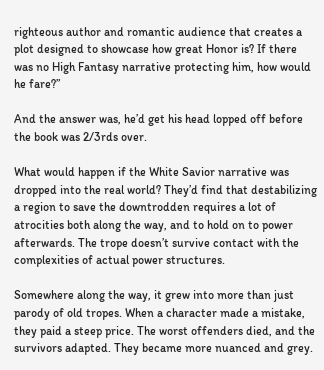righteous author and romantic audience that creates a plot designed to showcase how great Honor is? If there was no High Fantasy narrative protecting him, how would he fare?”

And the answer was, he’d get his head lopped off before the book was 2/3rds over.

What would happen if the White Savior narrative was dropped into the real world? They’d find that destabilizing a region to save the downtrodden requires a lot of atrocities both along the way, and to hold on to power afterwards. The trope doesn’t survive contact with the complexities of actual power structures.

Somewhere along the way, it grew into more than just parody of old tropes. When a character made a mistake, they paid a steep price. The worst offenders died, and the survivors adapted. They became more nuanced and grey.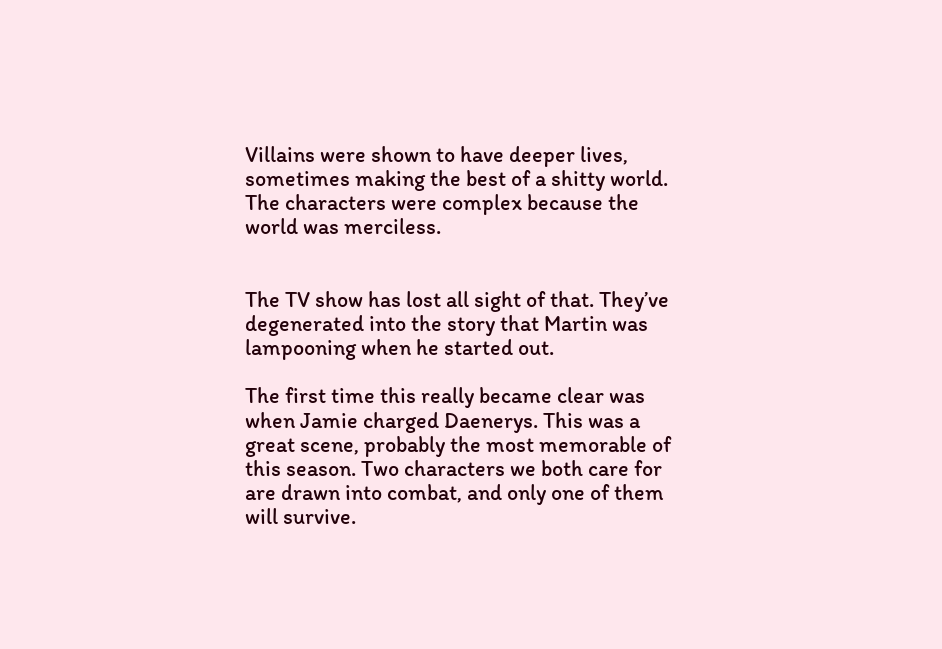Villains were shown to have deeper lives, sometimes making the best of a shitty world. The characters were complex because the world was merciless.


The TV show has lost all sight of that. They’ve degenerated into the story that Martin was lampooning when he started out.

The first time this really became clear was when Jamie charged Daenerys. This was a great scene, probably the most memorable of this season. Two characters we both care for are drawn into combat, and only one of them will survive.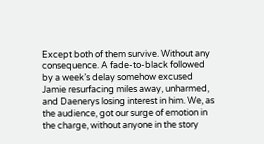Except both of them survive. Without any consequence. A fade-to-black followed by a week’s delay somehow excused Jamie resurfacing miles away, unharmed, and Daenerys losing interest in him. We, as the audience, got our surge of emotion in the charge, without anyone in the story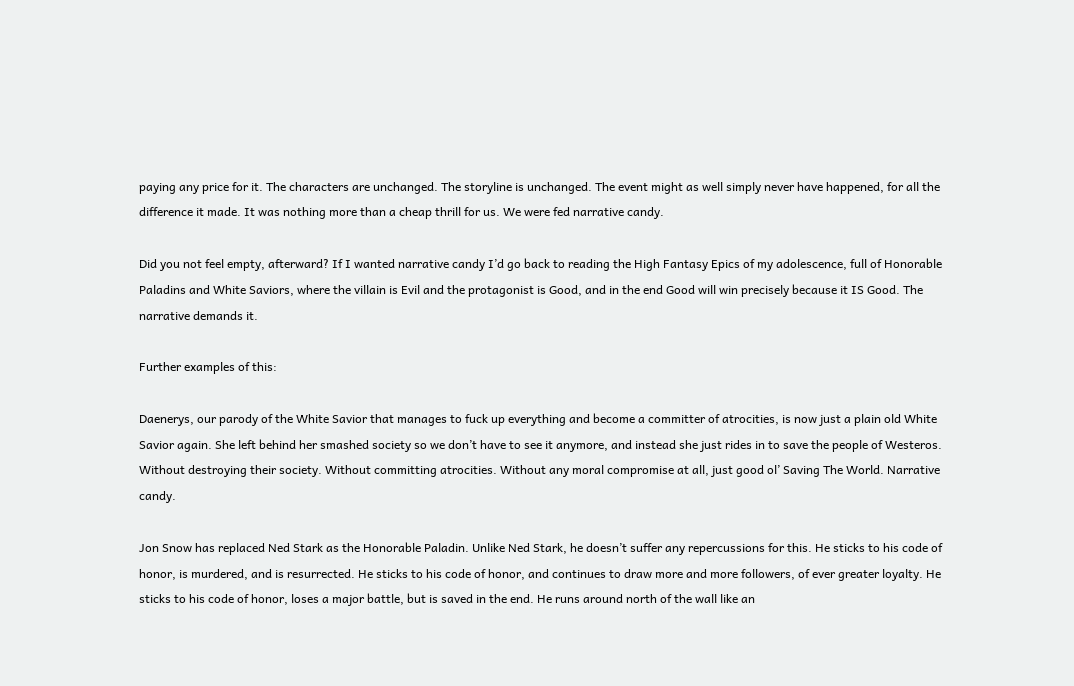paying any price for it. The characters are unchanged. The storyline is unchanged. The event might as well simply never have happened, for all the difference it made. It was nothing more than a cheap thrill for us. We were fed narrative candy.

Did you not feel empty, afterward? If I wanted narrative candy I’d go back to reading the High Fantasy Epics of my adolescence, full of Honorable Paladins and White Saviors, where the villain is Evil and the protagonist is Good, and in the end Good will win precisely because it IS Good. The narrative demands it.

Further examples of this:

Daenerys, our parody of the White Savior that manages to fuck up everything and become a committer of atrocities, is now just a plain old White Savior again. She left behind her smashed society so we don’t have to see it anymore, and instead she just rides in to save the people of Westeros. Without destroying their society. Without committing atrocities. Without any moral compromise at all, just good ol’ Saving The World. Narrative candy.

Jon Snow has replaced Ned Stark as the Honorable Paladin. Unlike Ned Stark, he doesn’t suffer any repercussions for this. He sticks to his code of honor, is murdered, and is resurrected. He sticks to his code of honor, and continues to draw more and more followers, of ever greater loyalty. He sticks to his code of honor, loses a major battle, but is saved in the end. He runs around north of the wall like an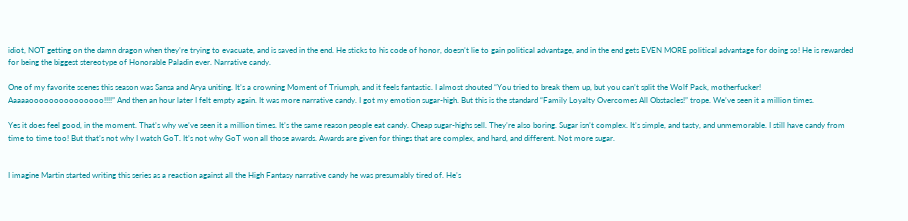idiot, NOT getting on the damn dragon when they’re trying to evacuate, and is saved in the end. He sticks to his code of honor, doesn’t lie to gain political advantage, and in the end gets EVEN MORE political advantage for doing so! He is rewarded for being the biggest stereotype of Honorable Paladin ever. Narrative candy.

One of my favorite scenes this season was Sansa and Arya uniting. It’s a crowning Moment of Triumph, and it feels fantastic. I almost shouted “You tried to break them up, but you can’t split the Wolf Pack, motherfucker! Aaaaaooooooooooooooo!!!!” And then an hour later I felt empty again. It was more narrative candy. I got my emotion sugar-high. But this is the standard “Family Loyalty Overcomes All Obstacles!” trope. We’ve seen it a million times.

Yes it does feel good, in the moment. That’s why we’ve seen it a million times. It’s the same reason people eat candy. Cheap sugar-highs sell. They’re also boring. Sugar isn’t complex. It’s simple, and tasty, and unmemorable. I still have candy from time to time too! But that’s not why I watch GoT. It’s not why GoT won all those awards. Awards are given for things that are complex, and hard, and different. Not more sugar.


I imagine Martin started writing this series as a reaction against all the High Fantasy narrative candy he was presumably tired of. He’s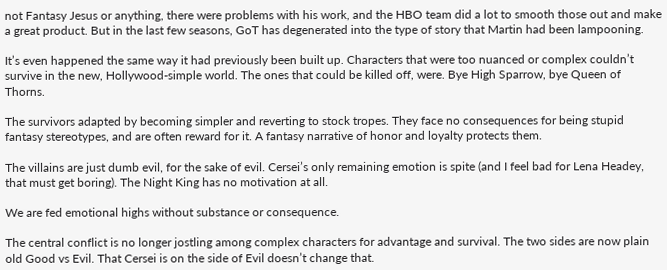not Fantasy Jesus or anything, there were problems with his work, and the HBO team did a lot to smooth those out and make a great product. But in the last few seasons, GoT has degenerated into the type of story that Martin had been lampooning.

It’s even happened the same way it had previously been built up. Characters that were too nuanced or complex couldn’t survive in the new, Hollywood-simple world. The ones that could be killed off, were. Bye High Sparrow, bye Queen of Thorns.

The survivors adapted by becoming simpler and reverting to stock tropes. They face no consequences for being stupid fantasy stereotypes, and are often reward for it. A fantasy narrative of honor and loyalty protects them.

The villains are just dumb evil, for the sake of evil. Cersei’s only remaining emotion is spite (and I feel bad for Lena Headey, that must get boring). The Night King has no motivation at all.

We are fed emotional highs without substance or consequence.

The central conflict is no longer jostling among complex characters for advantage and survival. The two sides are now plain old Good vs Evil. That Cersei is on the side of Evil doesn’t change that.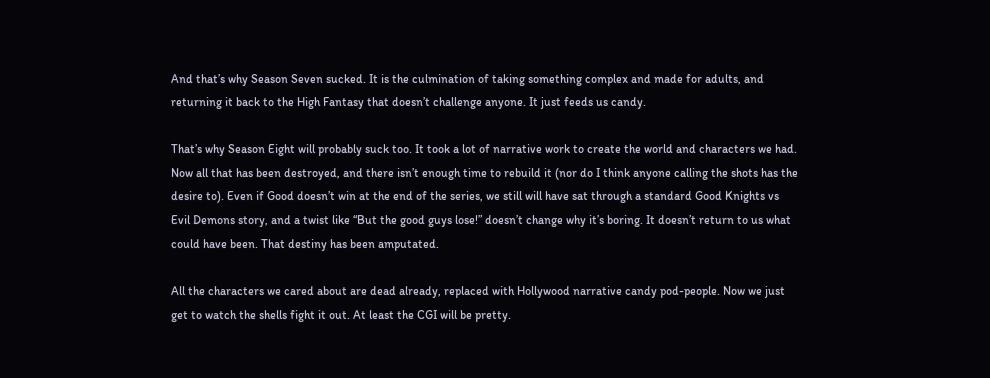And that’s why Season Seven sucked. It is the culmination of taking something complex and made for adults, and returning it back to the High Fantasy that doesn’t challenge anyone. It just feeds us candy.

That’s why Season Eight will probably suck too. It took a lot of narrative work to create the world and characters we had. Now all that has been destroyed, and there isn’t enough time to rebuild it (nor do I think anyone calling the shots has the desire to). Even if Good doesn’t win at the end of the series, we still will have sat through a standard Good Knights vs Evil Demons story, and a twist like “But the good guys lose!” doesn’t change why it’s boring. It doesn’t return to us what could have been. That destiny has been amputated.

All the characters we cared about are dead already, replaced with Hollywood narrative candy pod-people. Now we just get to watch the shells fight it out. At least the CGI will be pretty.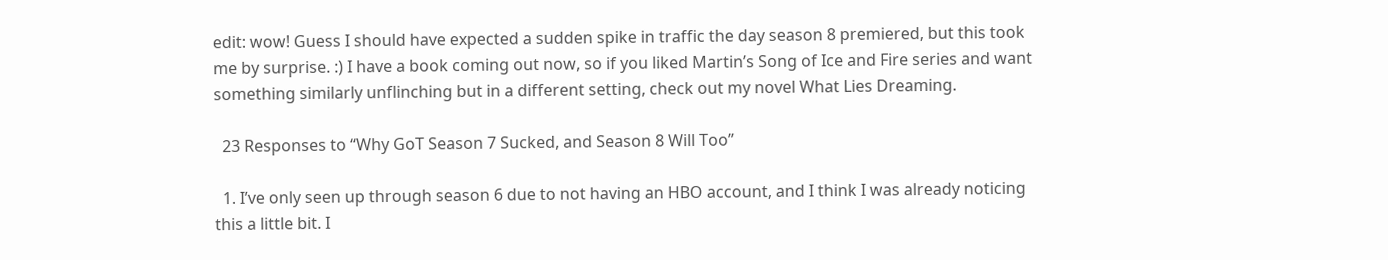edit: wow! Guess I should have expected a sudden spike in traffic the day season 8 premiered, but this took me by surprise. :) I have a book coming out now, so if you liked Martin’s Song of Ice and Fire series and want something similarly unflinching but in a different setting, check out my novel What Lies Dreaming.

  23 Responses to “Why GoT Season 7 Sucked, and Season 8 Will Too”

  1. I’ve only seen up through season 6 due to not having an HBO account, and I think I was already noticing this a little bit. I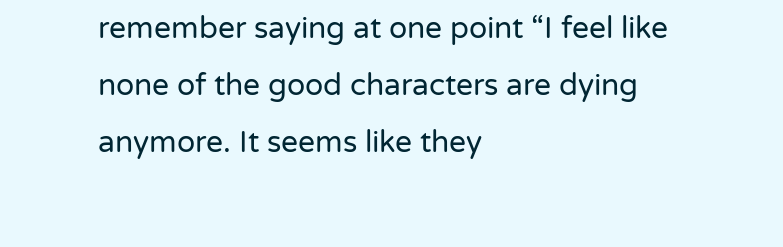remember saying at one point “I feel like none of the good characters are dying anymore. It seems like they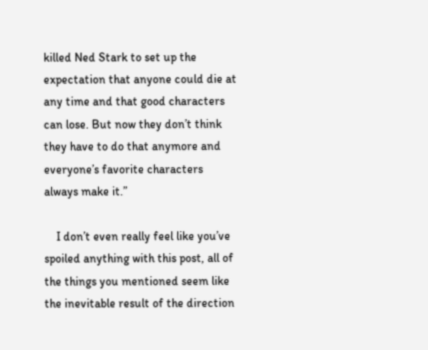killed Ned Stark to set up the expectation that anyone could die at any time and that good characters can lose. But now they don’t think they have to do that anymore and everyone’s favorite characters always make it.”

    I don’t even really feel like you’ve spoiled anything with this post, all of the things you mentioned seem like the inevitable result of the direction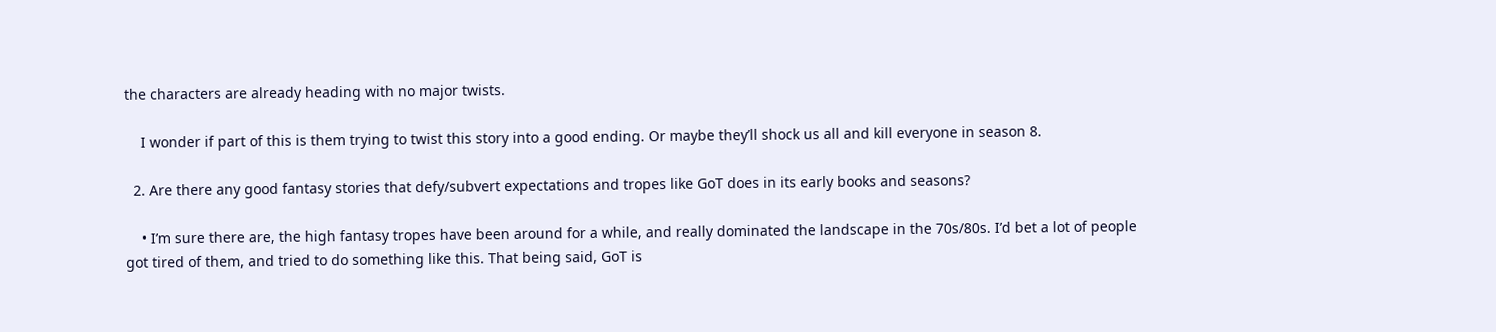the characters are already heading with no major twists.

    I wonder if part of this is them trying to twist this story into a good ending. Or maybe they’ll shock us all and kill everyone in season 8.

  2. Are there any good fantasy stories that defy/subvert expectations and tropes like GoT does in its early books and seasons?

    • I’m sure there are, the high fantasy tropes have been around for a while, and really dominated the landscape in the 70s/80s. I’d bet a lot of people got tired of them, and tried to do something like this. That being said, GoT is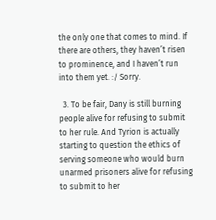the only one that comes to mind. If there are others, they haven’t risen to prominence, and I haven’t run into them yet. :/ Sorry.

  3. To be fair, Dany is still burning people alive for refusing to submit to her rule. And Tyrion is actually starting to question the ethics of serving someone who would burn unarmed prisoners alive for refusing to submit to her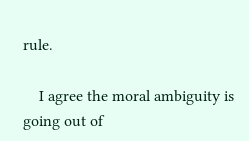rule.

    I agree the moral ambiguity is going out of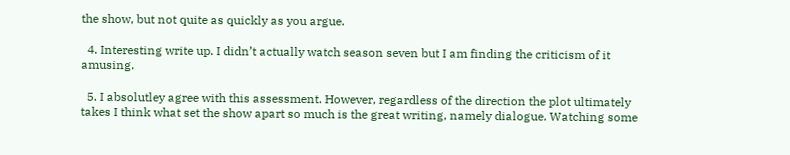the show, but not quite as quickly as you argue.

  4. Interesting write up. I didn’t actually watch season seven but I am finding the criticism of it amusing.

  5. I absolutley agree with this assessment. However, regardless of the direction the plot ultimately takes I think what set the show apart so much is the great writing, namely dialogue. Watching some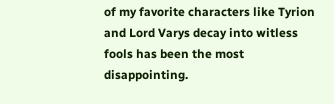of my favorite characters like Tyrion and Lord Varys decay into witless fools has been the most disappointing.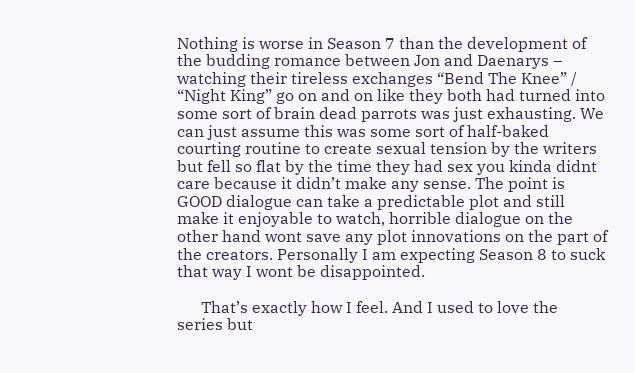Nothing is worse in Season 7 than the development of the budding romance between Jon and Daenarys – watching their tireless exchanges “Bend The Knee” / “Night King” go on and on like they both had turned into some sort of brain dead parrots was just exhausting. We can just assume this was some sort of half-baked courting routine to create sexual tension by the writers but fell so flat by the time they had sex you kinda didnt care because it didn’t make any sense. The point is GOOD dialogue can take a predictable plot and still make it enjoyable to watch, horrible dialogue on the other hand wont save any plot innovations on the part of the creators. Personally I am expecting Season 8 to suck that way I wont be disappointed.

      That’s exactly how I feel. And I used to love the series but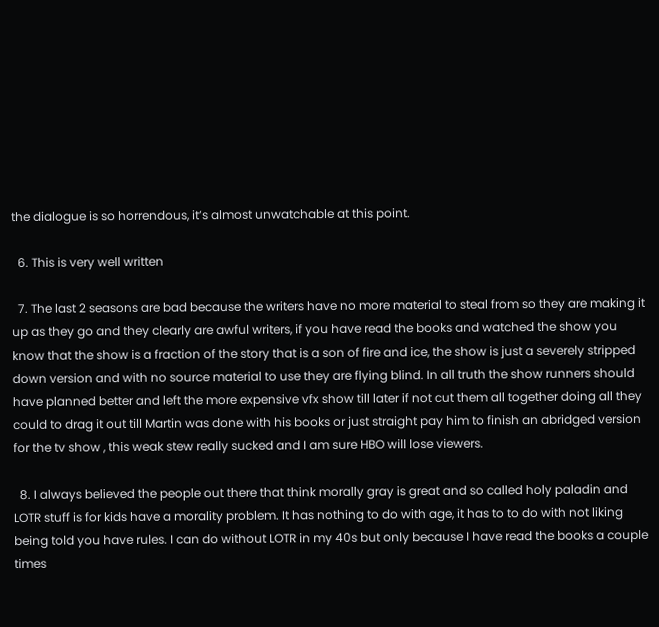the dialogue is so horrendous, it’s almost unwatchable at this point.

  6. This is very well written

  7. The last 2 seasons are bad because the writers have no more material to steal from so they are making it up as they go and they clearly are awful writers, if you have read the books and watched the show you know that the show is a fraction of the story that is a son of fire and ice, the show is just a severely stripped down version and with no source material to use they are flying blind. In all truth the show runners should have planned better and left the more expensive vfx show till later if not cut them all together doing all they could to drag it out till Martin was done with his books or just straight pay him to finish an abridged version for the tv show , this weak stew really sucked and I am sure HBO will lose viewers.

  8. I always believed the people out there that think morally gray is great and so called holy paladin and LOTR stuff is for kids have a morality problem. It has nothing to do with age, it has to to do with not liking being told you have rules. I can do without LOTR in my 40s but only because I have read the books a couple times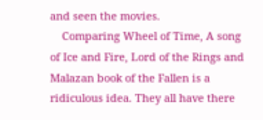and seen the movies.
    Comparing Wheel of Time, A song of Ice and Fire, Lord of the Rings and Malazan book of the Fallen is a ridiculous idea. They all have there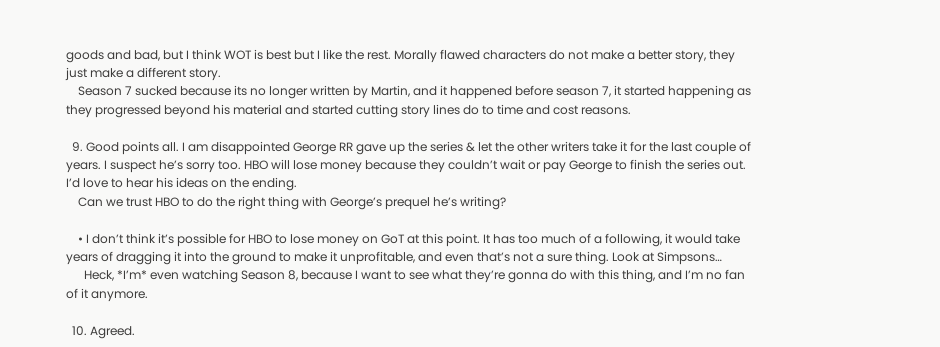goods and bad, but I think WOT is best but I like the rest. Morally flawed characters do not make a better story, they just make a different story.
    Season 7 sucked because its no longer written by Martin, and it happened before season 7, it started happening as they progressed beyond his material and started cutting story lines do to time and cost reasons.

  9. Good points all. I am disappointed George RR gave up the series & let the other writers take it for the last couple of years. I suspect he’s sorry too. HBO will lose money because they couldn’t wait or pay George to finish the series out. I’d love to hear his ideas on the ending.
    Can we trust HBO to do the right thing with George’s prequel he’s writing?

    • I don’t think it’s possible for HBO to lose money on GoT at this point. It has too much of a following, it would take years of dragging it into the ground to make it unprofitable, and even that’s not a sure thing. Look at Simpsons…
      Heck, *I’m* even watching Season 8, because I want to see what they’re gonna do with this thing, and I’m no fan of it anymore.

  10. Agreed.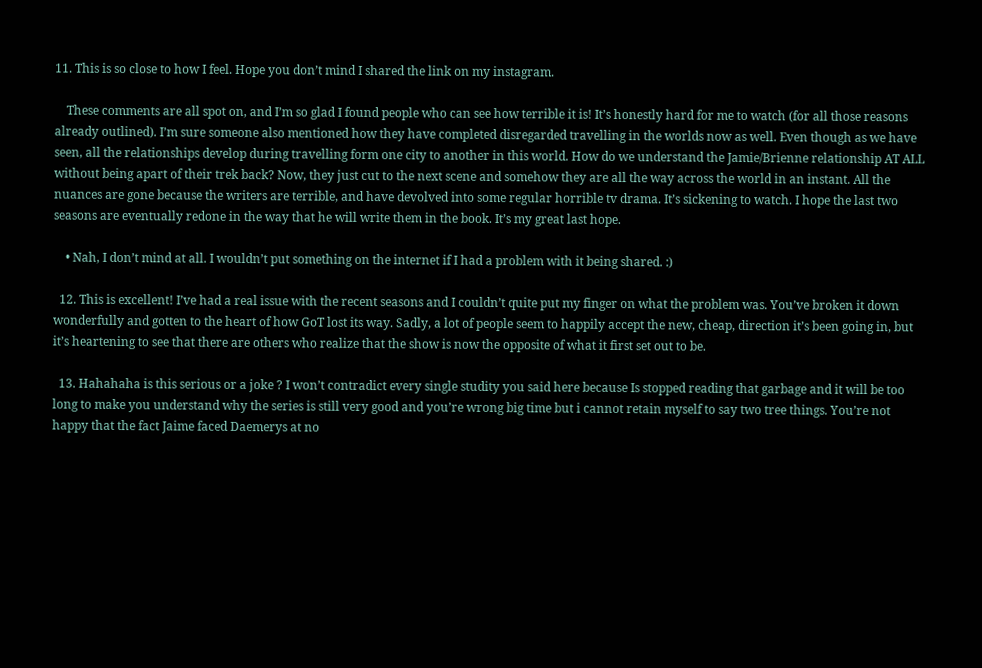11. This is so close to how I feel. Hope you don’t mind I shared the link on my instagram.

    These comments are all spot on, and I’m so glad I found people who can see how terrible it is! It’s honestly hard for me to watch (for all those reasons already outlined). I’m sure someone also mentioned how they have completed disregarded travelling in the worlds now as well. Even though as we have seen, all the relationships develop during travelling form one city to another in this world. How do we understand the Jamie/Brienne relationship AT ALL without being apart of their trek back? Now, they just cut to the next scene and somehow they are all the way across the world in an instant. All the nuances are gone because the writers are terrible, and have devolved into some regular horrible tv drama. It’s sickening to watch. I hope the last two seasons are eventually redone in the way that he will write them in the book. It’s my great last hope.

    • Nah, I don’t mind at all. I wouldn’t put something on the internet if I had a problem with it being shared. :)

  12. This is excellent! I’ve had a real issue with the recent seasons and I couldn’t quite put my finger on what the problem was. You’ve broken it down wonderfully and gotten to the heart of how GoT lost its way. Sadly, a lot of people seem to happily accept the new, cheap, direction it’s been going in, but it’s heartening to see that there are others who realize that the show is now the opposite of what it first set out to be.

  13. Hahahaha is this serious or a joke ? I won’t contradict every single studity you said here because Is stopped reading that garbage and it will be too long to make you understand why the series is still very good and you’re wrong big time but i cannot retain myself to say two tree things. You’re not happy that the fact Jaime faced Daemerys at no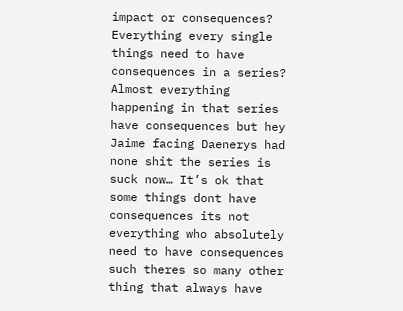impact or consequences? Everything every single things need to have consequences in a series? Almost everything happening in that series have consequences but hey Jaime facing Daenerys had none shit the series is suck now… It’s ok that some things dont have consequences its not everything who absolutely need to have consequences such theres so many other thing that always have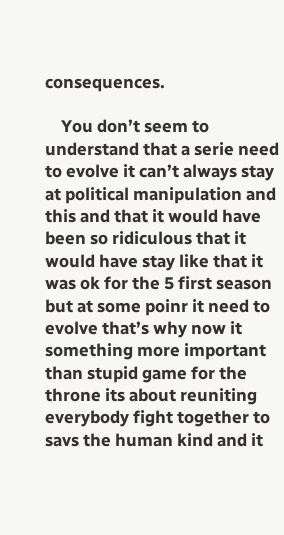consequences.

    You don’t seem to understand that a serie need to evolve it can’t always stay at political manipulation and this and that it would have been so ridiculous that it would have stay like that it was ok for the 5 first season but at some poinr it need to evolve that’s why now it something more important than stupid game for the throne its about reuniting everybody fight together to savs the human kind and it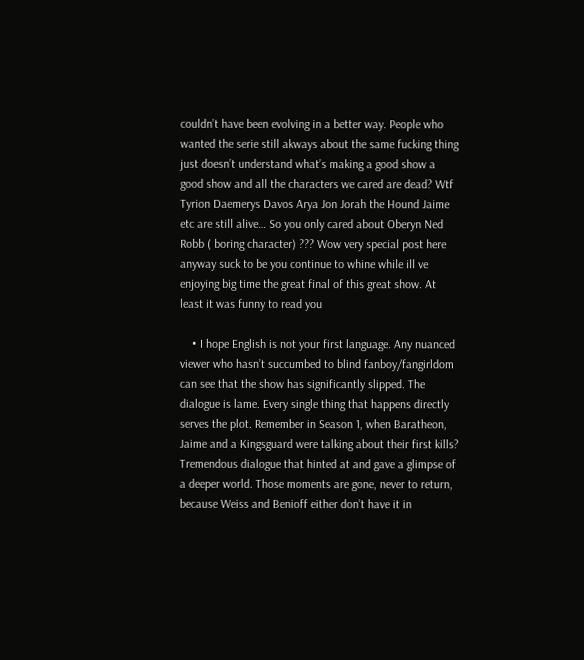couldn’t have been evolving in a better way. People who wanted the serie still akways about the same fucking thing just doesn’t understand what’s making a good show a good show and all the characters we cared are dead? Wtf Tyrion Daemerys Davos Arya Jon Jorah the Hound Jaime etc are still alive… So you only cared about Oberyn Ned Robb ( boring character) ??? Wow very special post here anyway suck to be you continue to whine while ill ve enjoying big time the great final of this great show. At least it was funny to read you

    • I hope English is not your first language. Any nuanced viewer who hasn’t succumbed to blind fanboy/fangirldom can see that the show has significantly slipped. The dialogue is lame. Every single thing that happens directly serves the plot. Remember in Season 1, when Baratheon, Jaime and a Kingsguard were talking about their first kills? Tremendous dialogue that hinted at and gave a glimpse of a deeper world. Those moments are gone, never to return, because Weiss and Benioff either don’t have it in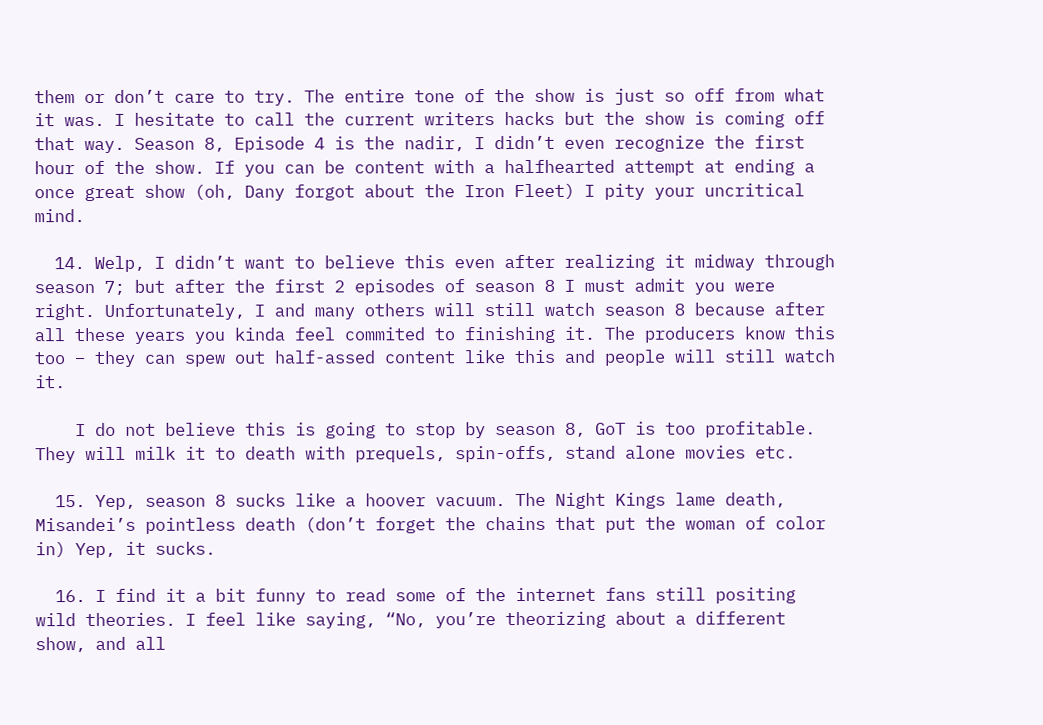them or don’t care to try. The entire tone of the show is just so off from what it was. I hesitate to call the current writers hacks but the show is coming off that way. Season 8, Episode 4 is the nadir, I didn’t even recognize the first hour of the show. If you can be content with a halfhearted attempt at ending a once great show (oh, Dany forgot about the Iron Fleet) I pity your uncritical mind.

  14. Welp, I didn’t want to believe this even after realizing it midway through season 7; but after the first 2 episodes of season 8 I must admit you were right. Unfortunately, I and many others will still watch season 8 because after all these years you kinda feel commited to finishing it. The producers know this too – they can spew out half-assed content like this and people will still watch it.

    I do not believe this is going to stop by season 8, GoT is too profitable. They will milk it to death with prequels, spin-offs, stand alone movies etc.

  15. Yep, season 8 sucks like a hoover vacuum. The Night Kings lame death, Misandei’s pointless death (don’t forget the chains that put the woman of color in) Yep, it sucks.

  16. I find it a bit funny to read some of the internet fans still positing wild theories. I feel like saying, “No, you’re theorizing about a different show, and all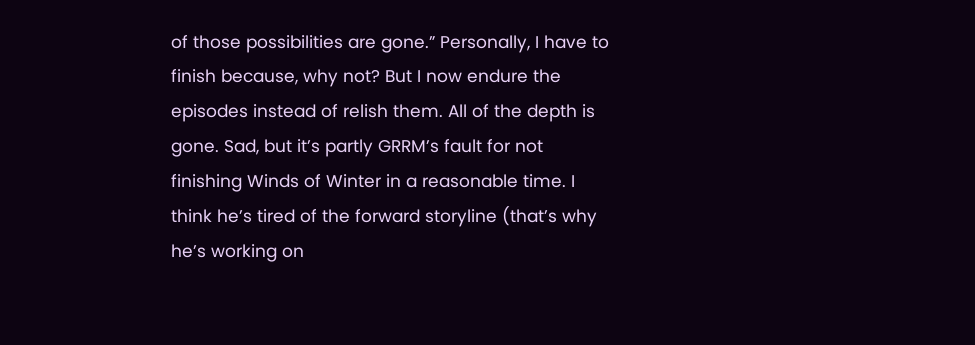of those possibilities are gone.” Personally, I have to finish because, why not? But I now endure the episodes instead of relish them. All of the depth is gone. Sad, but it’s partly GRRM’s fault for not finishing Winds of Winter in a reasonable time. I think he’s tired of the forward storyline (that’s why he’s working on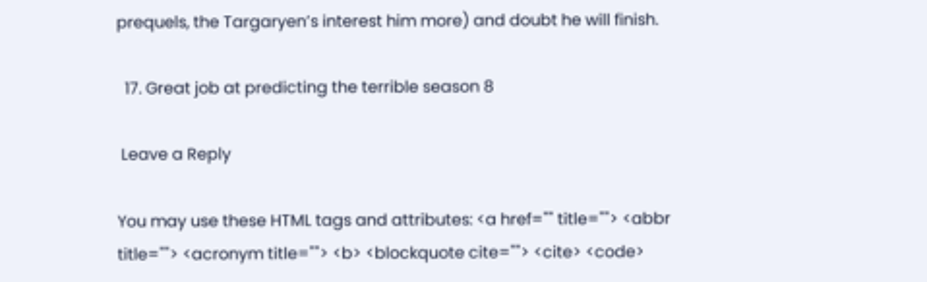prequels, the Targaryen’s interest him more) and doubt he will finish.

  17. Great job at predicting the terrible season 8

 Leave a Reply

You may use these HTML tags and attributes: <a href="" title=""> <abbr title=""> <acronym title=""> <b> <blockquote cite=""> <cite> <code>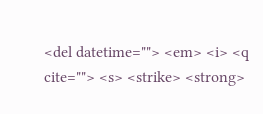<del datetime=""> <em> <i> <q cite=""> <s> <strike> <strong>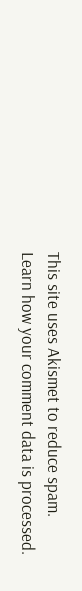This site uses Akismet to reduce spam. Learn how your comment data is processed.